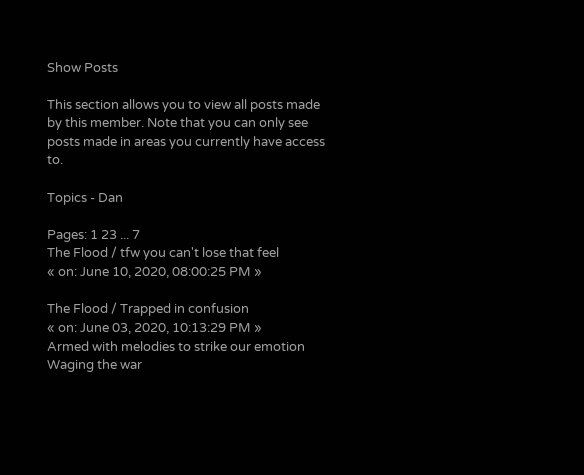Show Posts

This section allows you to view all posts made by this member. Note that you can only see posts made in areas you currently have access to.

Topics - Dan

Pages: 1 23 ... 7
The Flood / tfw you can't lose that feel
« on: June 10, 2020, 08:00:25 PM »

The Flood / Trapped in confusion
« on: June 03, 2020, 10:13:29 PM »
Armed with melodies to strike our emotion
Waging the war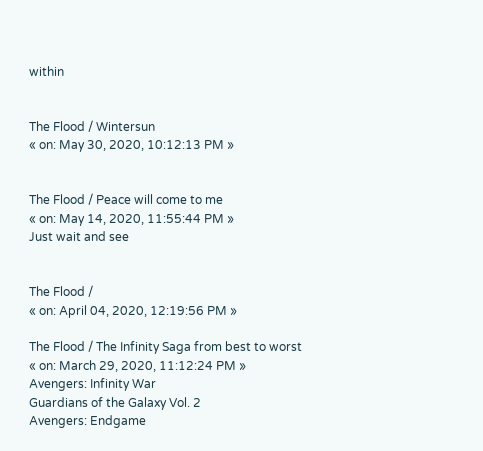within


The Flood / Wintersun
« on: May 30, 2020, 10:12:13 PM »


The Flood / Peace will come to me
« on: May 14, 2020, 11:55:44 PM »
Just wait and see


The Flood /
« on: April 04, 2020, 12:19:56 PM »

The Flood / The Infinity Saga from best to worst
« on: March 29, 2020, 11:12:24 PM »
Avengers: Infinity War
Guardians of the Galaxy Vol. 2
Avengers: Endgame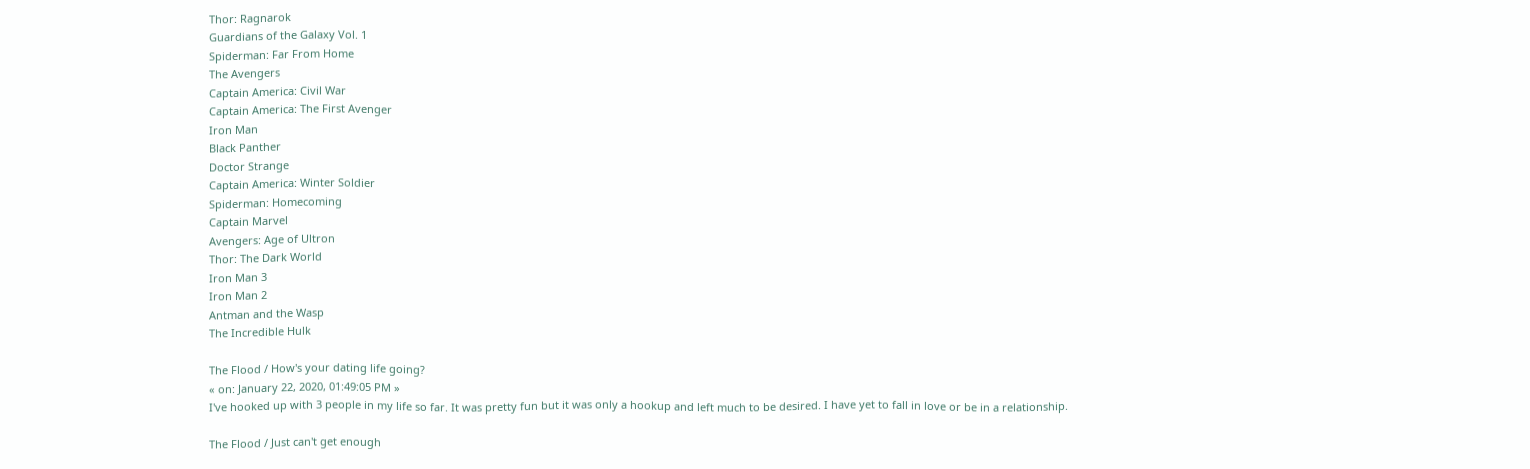Thor: Ragnarok
Guardians of the Galaxy Vol. 1
Spiderman: Far From Home
The Avengers
Captain America: Civil War
Captain America: The First Avenger
Iron Man
Black Panther
Doctor Strange
Captain America: Winter Soldier
Spiderman: Homecoming
Captain Marvel
Avengers: Age of Ultron
Thor: The Dark World
Iron Man 3
Iron Man 2
Antman and the Wasp
The Incredible Hulk

The Flood / How's your dating life going?
« on: January 22, 2020, 01:49:05 PM »
I've hooked up with 3 people in my life so far. It was pretty fun but it was only a hookup and left much to be desired. I have yet to fall in love or be in a relationship.

The Flood / Just can't get enough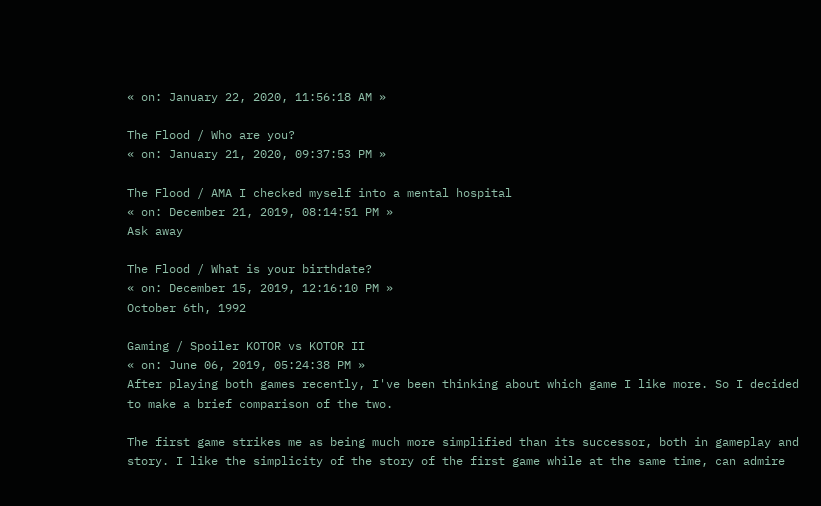« on: January 22, 2020, 11:56:18 AM »

The Flood / Who are you?
« on: January 21, 2020, 09:37:53 PM »

The Flood / AMA I checked myself into a mental hospital
« on: December 21, 2019, 08:14:51 PM »
Ask away

The Flood / What is your birthdate?
« on: December 15, 2019, 12:16:10 PM »
October 6th, 1992

Gaming / Spoiler KOTOR vs KOTOR II
« on: June 06, 2019, 05:24:38 PM »
After playing both games recently, I've been thinking about which game I like more. So I decided to make a brief comparison of the two.

The first game strikes me as being much more simplified than its successor, both in gameplay and story. I like the simplicity of the story of the first game while at the same time, can admire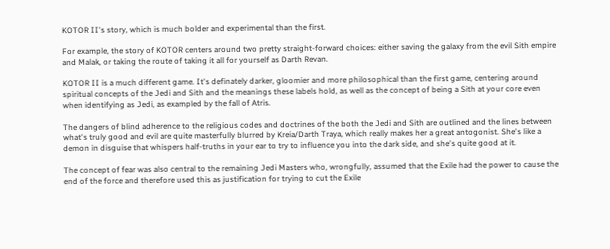KOTOR II's story, which is much bolder and experimental than the first.

For example, the story of KOTOR centers around two pretty straight-forward choices: either saving the galaxy from the evil Sith empire and Malak, or taking the route of taking it all for yourself as Darth Revan.

KOTOR II is a much different game. It's definately darker, gloomier and more philosophical than the first game, centering around spiritual concepts of the Jedi and Sith and the meanings these labels hold, as well as the concept of being a Sith at your core even when identifying as Jedi, as exampled by the fall of Atris.

The dangers of blind adherence to the religious codes and doctrines of the both the Jedi and Sith are outlined and the lines between what's truly good and evil are quite masterfully blurred by Kreia/Darth Traya, which really makes her a great antogonist. She's like a demon in disguise that whispers half-truths in your ear to try to influence you into the dark side, and she's quite good at it.

The concept of fear was also central to the remaining Jedi Masters who, wrongfully, assumed that the Exile had the power to cause the end of the force and therefore used this as justification for trying to cut the Exile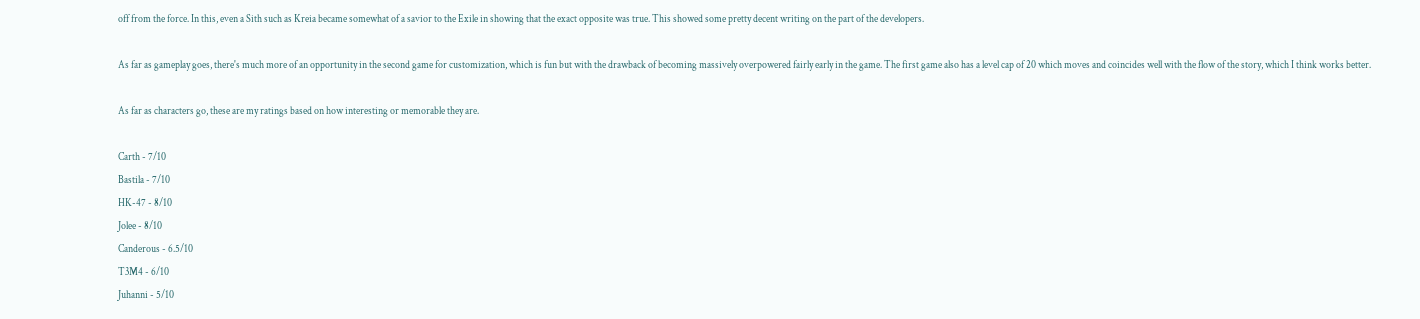off from the force. In this, even a Sith such as Kreia became somewhat of a savior to the Exile in showing that the exact opposite was true. This showed some pretty decent writing on the part of the developers.

As far as gameplay goes, there's much more of an opportunity in the second game for customization, which is fun but with the drawback of becoming massively overpowered fairly early in the game. The first game also has a level cap of 20 which moves and coincides well with the flow of the story, which I think works better.

As far as characters go, these are my ratings based on how interesting or memorable they are.

Carth - 7/10
Bastila - 7/10
HK-47 - 8/10
Jolee - 8/10
Canderous - 6.5/10
T3M4 - 6/10
Juhanni - 5/10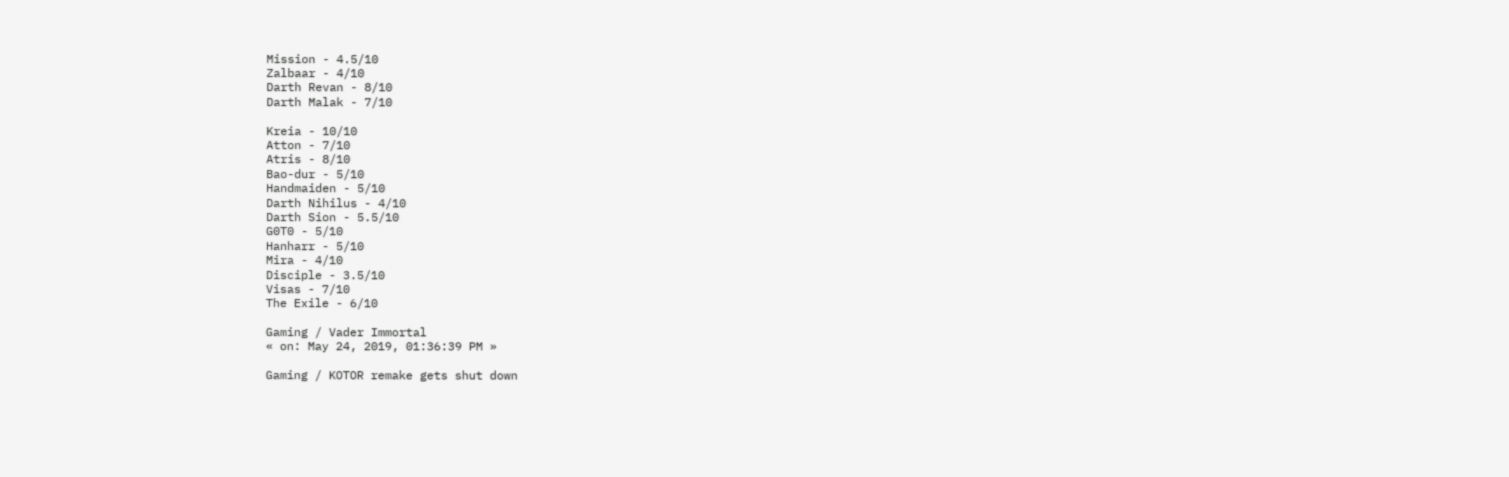Mission - 4.5/10
Zalbaar - 4/10
Darth Revan - 8/10
Darth Malak - 7/10

Kreia - 10/10
Atton - 7/10
Atris - 8/10
Bao-dur - 5/10
Handmaiden - 5/10
Darth Nihilus - 4/10
Darth Sion - 5.5/10
G0T0 - 5/10
Hanharr - 5/10
Mira - 4/10
Disciple - 3.5/10
Visas - 7/10
The Exile - 6/10

Gaming / Vader Immortal
« on: May 24, 2019, 01:36:39 PM »

Gaming / KOTOR remake gets shut down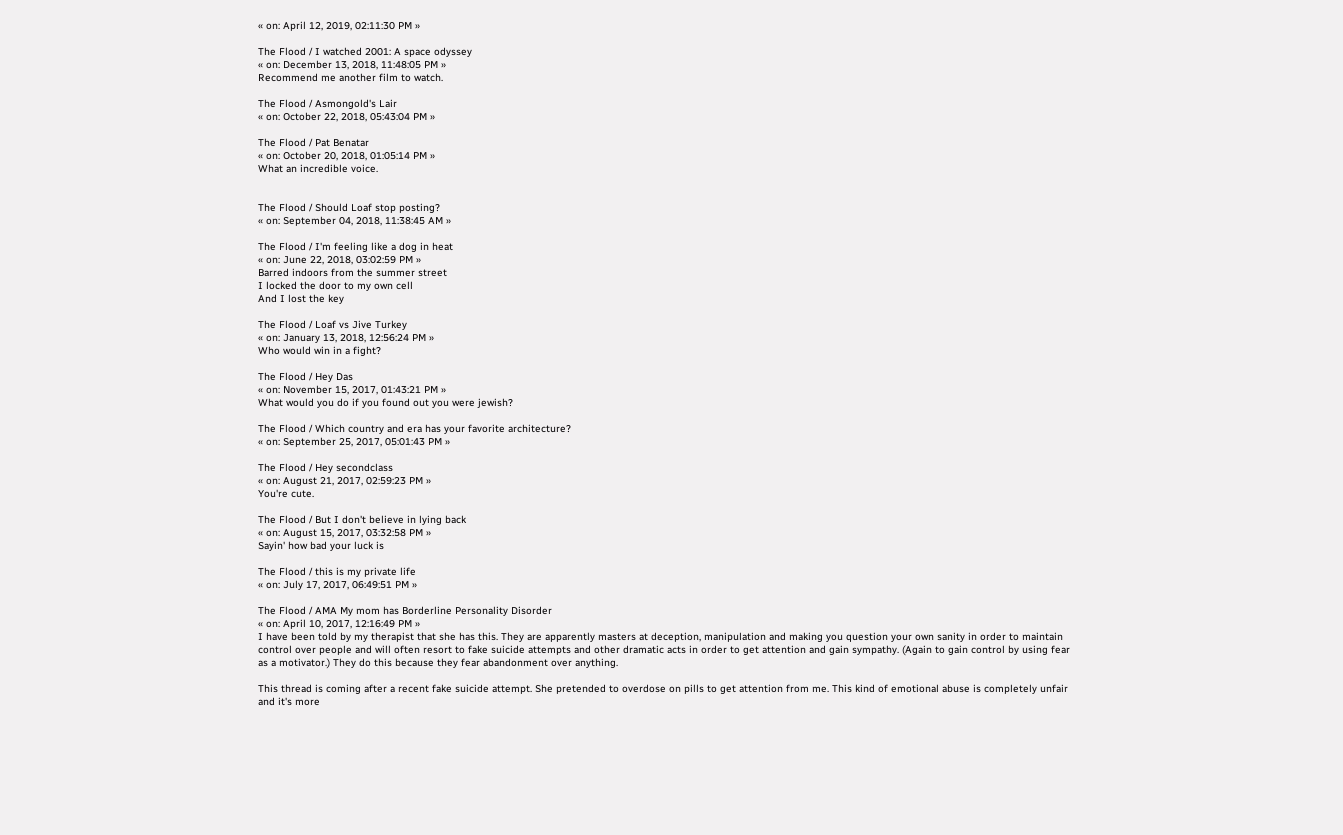« on: April 12, 2019, 02:11:30 PM »

The Flood / I watched 2001: A space odyssey
« on: December 13, 2018, 11:48:05 PM »
Recommend me another film to watch.

The Flood / Asmongold's Lair
« on: October 22, 2018, 05:43:04 PM »

The Flood / Pat Benatar
« on: October 20, 2018, 01:05:14 PM »
What an incredible voice.


The Flood / Should Loaf stop posting?
« on: September 04, 2018, 11:38:45 AM »

The Flood / I'm feeling like a dog in heat
« on: June 22, 2018, 03:02:59 PM »
Barred indoors from the summer street
I locked the door to my own cell
And I lost the key

The Flood / Loaf vs Jive Turkey
« on: January 13, 2018, 12:56:24 PM »
Who would win in a fight?

The Flood / Hey Das
« on: November 15, 2017, 01:43:21 PM »
What would you do if you found out you were jewish?

The Flood / Which country and era has your favorite architecture?
« on: September 25, 2017, 05:01:43 PM »

The Flood / Hey secondclass
« on: August 21, 2017, 02:59:23 PM »
You're cute.

The Flood / But I don't believe in lying back
« on: August 15, 2017, 03:32:58 PM »
Sayin' how bad your luck is

The Flood / this is my private life
« on: July 17, 2017, 06:49:51 PM »

The Flood / AMA My mom has Borderline Personality Disorder
« on: April 10, 2017, 12:16:49 PM »
I have been told by my therapist that she has this. They are apparently masters at deception, manipulation and making you question your own sanity in order to maintain control over people and will often resort to fake suicide attempts and other dramatic acts in order to get attention and gain sympathy. (Again to gain control by using fear as a motivator.) They do this because they fear abandonment over anything.

This thread is coming after a recent fake suicide attempt. She pretended to overdose on pills to get attention from me. This kind of emotional abuse is completely unfair and it's more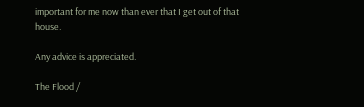important for me now than ever that I get out of that house.

Any advice is appreciated.

The Flood /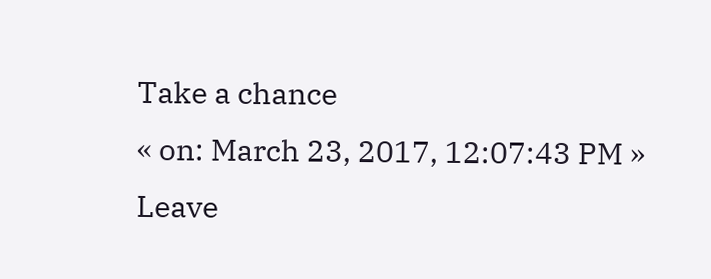Take a chance
« on: March 23, 2017, 12:07:43 PM »
Leave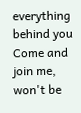everything behind you
Come and join me, won't be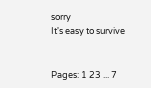sorry
It's easy to survive


Pages: 1 23 ... 7